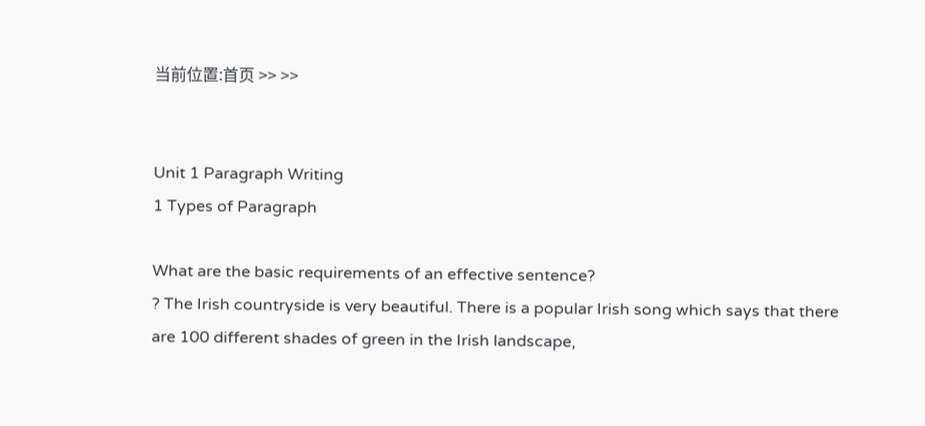当前位置:首页 >> >>


Unit 1 Paragraph Writing
1 Types of Paragraph

What are the basic requirements of an effective sentence?
? The Irish countryside is very beautiful. There is a popular Irish song which says that there are 100 different shades of green in the Irish landscape,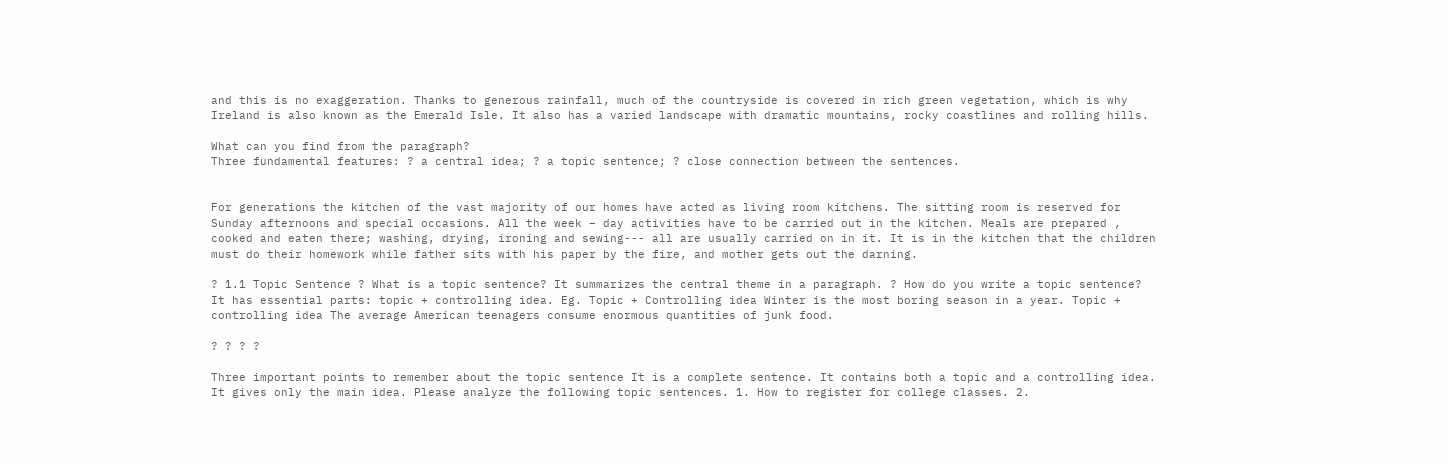and this is no exaggeration. Thanks to generous rainfall, much of the countryside is covered in rich green vegetation, which is why Ireland is also known as the Emerald Isle. It also has a varied landscape with dramatic mountains, rocky coastlines and rolling hills.

What can you find from the paragraph?
Three fundamental features: ? a central idea; ? a topic sentence; ? close connection between the sentences.


For generations the kitchen of the vast majority of our homes have acted as living room kitchens. The sitting room is reserved for Sunday afternoons and special occasions. All the week – day activities have to be carried out in the kitchen. Meals are prepared , cooked and eaten there; washing, drying, ironing and sewing--- all are usually carried on in it. It is in the kitchen that the children must do their homework while father sits with his paper by the fire, and mother gets out the darning.

? 1.1 Topic Sentence ? What is a topic sentence? It summarizes the central theme in a paragraph. ? How do you write a topic sentence? It has essential parts: topic + controlling idea. Eg. Topic + Controlling idea Winter is the most boring season in a year. Topic + controlling idea The average American teenagers consume enormous quantities of junk food.

? ? ? ?

Three important points to remember about the topic sentence It is a complete sentence. It contains both a topic and a controlling idea. It gives only the main idea. Please analyze the following topic sentences. 1. How to register for college classes. 2.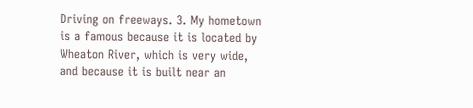Driving on freeways. 3. My hometown is a famous because it is located by Wheaton River, which is very wide, and because it is built near an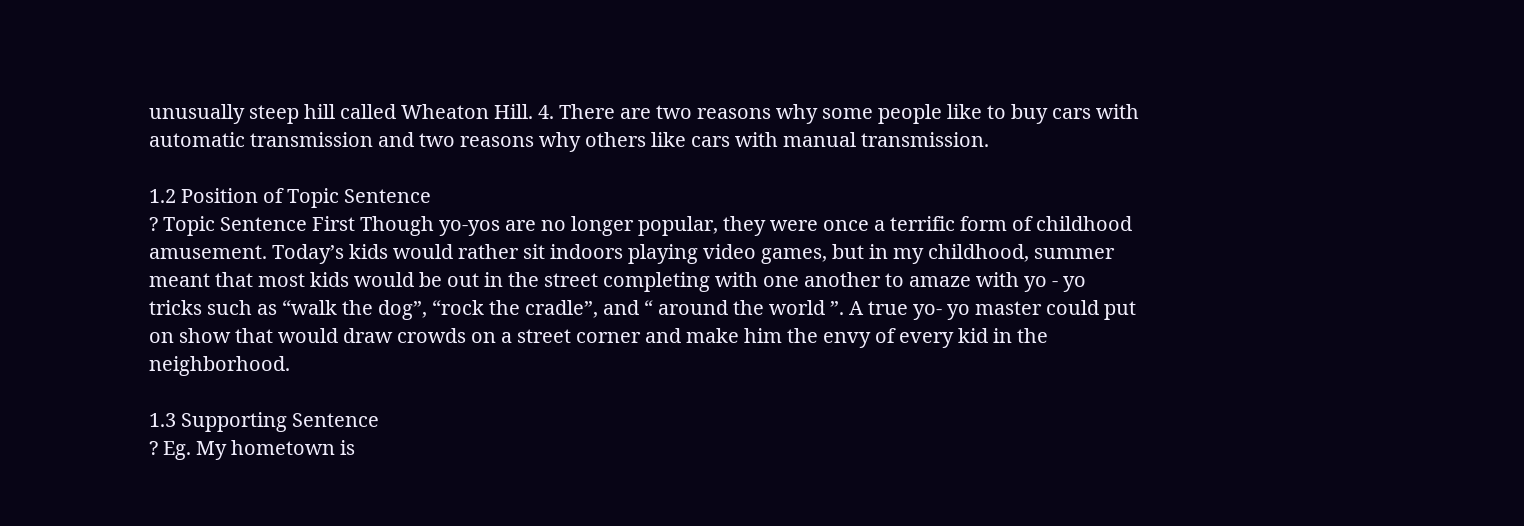unusually steep hill called Wheaton Hill. 4. There are two reasons why some people like to buy cars with automatic transmission and two reasons why others like cars with manual transmission.

1.2 Position of Topic Sentence
? Topic Sentence First Though yo-yos are no longer popular, they were once a terrific form of childhood amusement. Today’s kids would rather sit indoors playing video games, but in my childhood, summer meant that most kids would be out in the street completing with one another to amaze with yo - yo tricks such as “walk the dog”, “rock the cradle”, and “ around the world ”. A true yo- yo master could put on show that would draw crowds on a street corner and make him the envy of every kid in the neighborhood.

1.3 Supporting Sentence
? Eg. My hometown is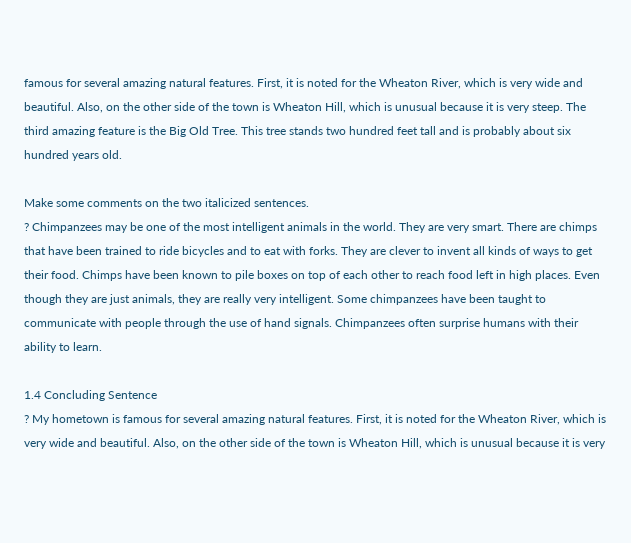famous for several amazing natural features. First, it is noted for the Wheaton River, which is very wide and beautiful. Also, on the other side of the town is Wheaton Hill, which is unusual because it is very steep. The third amazing feature is the Big Old Tree. This tree stands two hundred feet tall and is probably about six hundred years old.

Make some comments on the two italicized sentences.
? Chimpanzees may be one of the most intelligent animals in the world. They are very smart. There are chimps that have been trained to ride bicycles and to eat with forks. They are clever to invent all kinds of ways to get their food. Chimps have been known to pile boxes on top of each other to reach food left in high places. Even though they are just animals, they are really very intelligent. Some chimpanzees have been taught to communicate with people through the use of hand signals. Chimpanzees often surprise humans with their ability to learn.

1.4 Concluding Sentence
? My hometown is famous for several amazing natural features. First, it is noted for the Wheaton River, which is very wide and beautiful. Also, on the other side of the town is Wheaton Hill, which is unusual because it is very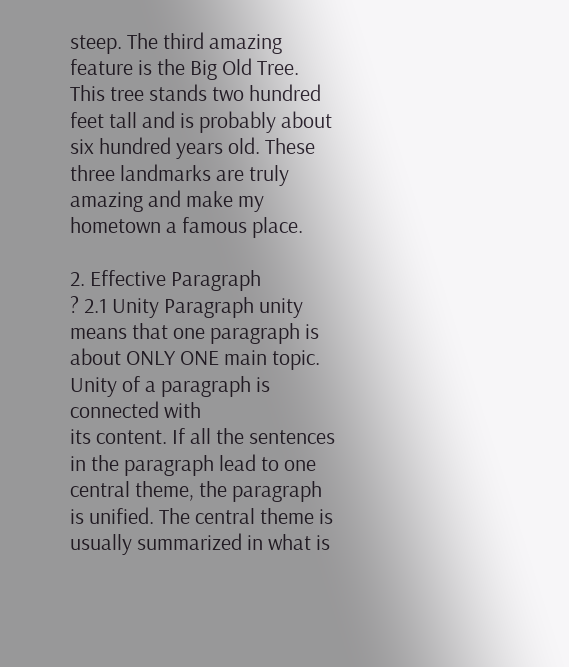steep. The third amazing feature is the Big Old Tree. This tree stands two hundred feet tall and is probably about six hundred years old. These three landmarks are truly amazing and make my hometown a famous place.

2. Effective Paragraph
? 2.1 Unity Paragraph unity means that one paragraph is about ONLY ONE main topic. Unity of a paragraph is connected with
its content. If all the sentences in the paragraph lead to one central theme, the paragraph is unified. The central theme is usually summarized in what is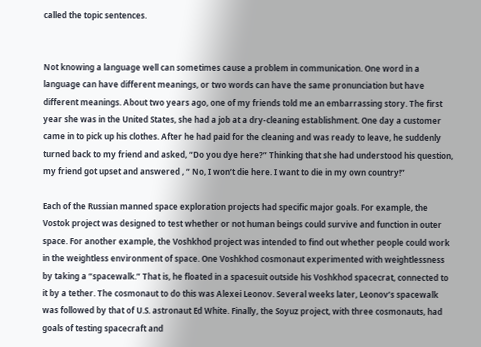called the topic sentences.


Not knowing a language well can sometimes cause a problem in communication. One word in a language can have different meanings, or two words can have the same pronunciation but have different meanings. About two years ago, one of my friends told me an embarrassing story. The first year she was in the United States, she had a job at a dry-cleaning establishment. One day a customer came in to pick up his clothes. After he had paid for the cleaning and was ready to leave, he suddenly turned back to my friend and asked, “Do you dye here?” Thinking that she had understood his question, my friend got upset and answered , “ No, I won’t die here. I want to die in my own country!”

Each of the Russian manned space exploration projects had specific major goals. For example, the Vostok project was designed to test whether or not human beings could survive and function in outer space. For another example, the Voshkhod project was intended to find out whether people could work in the weightless environment of space. One Voshkhod cosmonaut experimented with weightlessness by taking a “spacewalk.” That is, he floated in a spacesuit outside his Voshkhod spacecrat, connected to it by a tether. The cosmonaut to do this was Alexei Leonov. Several weeks later, Leonov’s spacewalk was followed by that of U.S. astronaut Ed White. Finally, the Soyuz project, with three cosmonauts, had goals of testing spacecraft and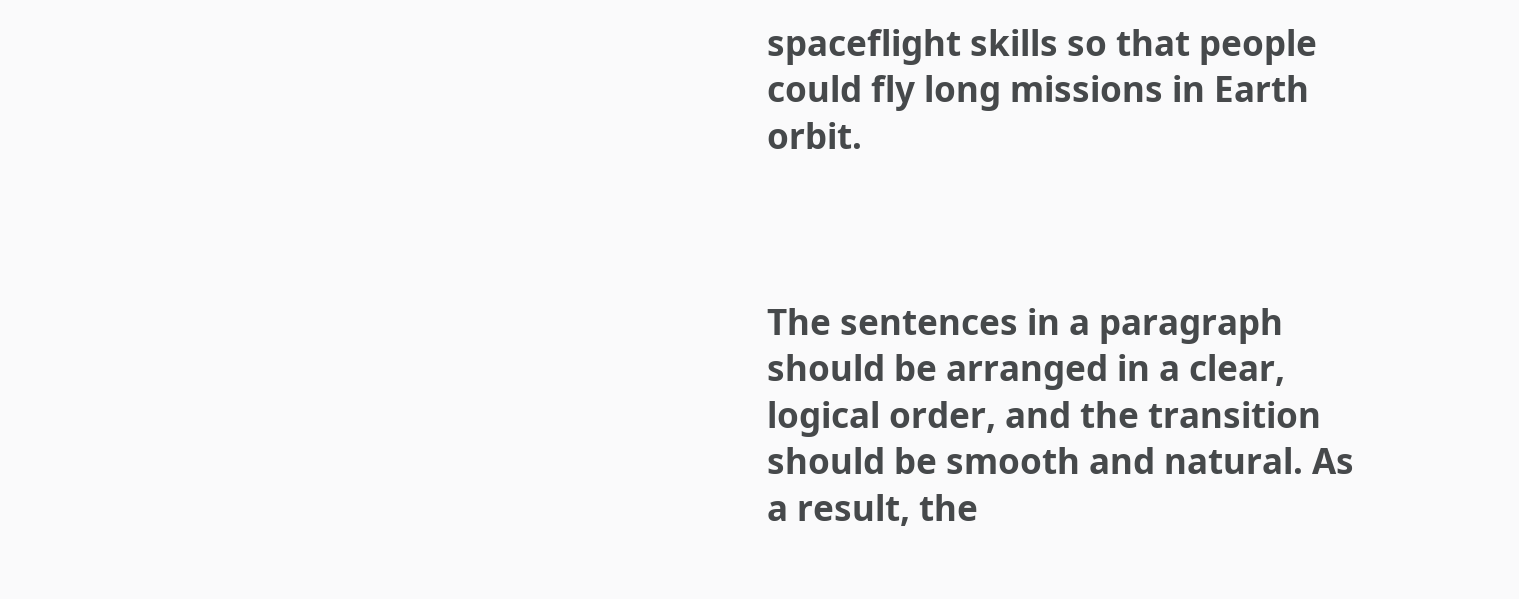spaceflight skills so that people could fly long missions in Earth orbit.



The sentences in a paragraph should be arranged in a clear, logical order, and the transition should be smooth and natural. As a result, the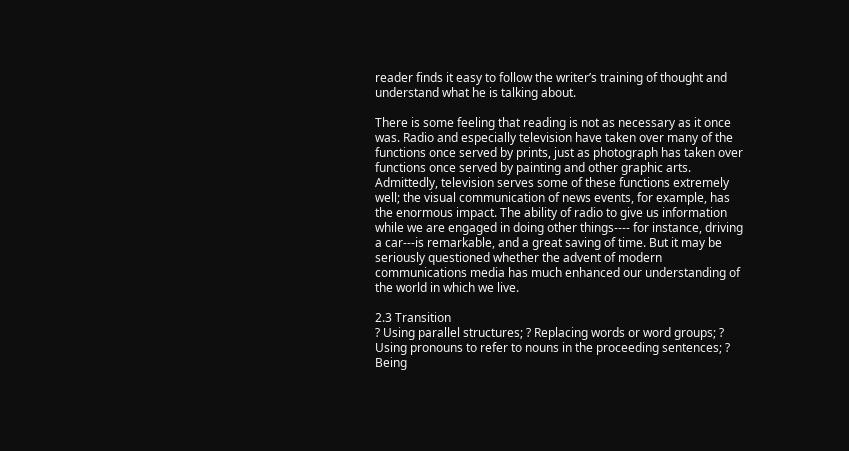reader finds it easy to follow the writer’s training of thought and understand what he is talking about.

There is some feeling that reading is not as necessary as it once was. Radio and especially television have taken over many of the functions once served by prints, just as photograph has taken over functions once served by painting and other graphic arts. Admittedly, television serves some of these functions extremely well; the visual communication of news events, for example, has the enormous impact. The ability of radio to give us information while we are engaged in doing other things---- for instance, driving a car---is remarkable, and a great saving of time. But it may be seriously questioned whether the advent of modern communications media has much enhanced our understanding of the world in which we live.

2.3 Transition
? Using parallel structures; ? Replacing words or word groups; ? Using pronouns to refer to nouns in the proceeding sentences; ? Being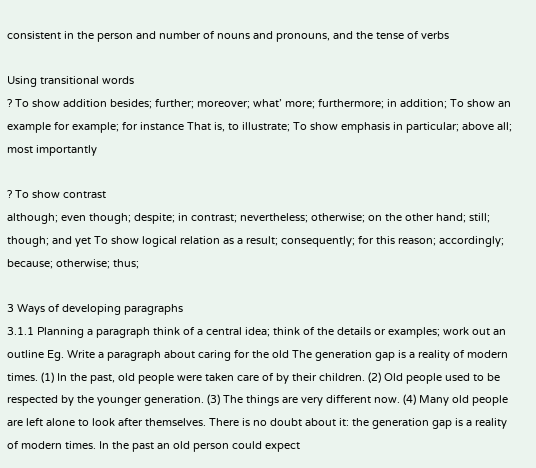consistent in the person and number of nouns and pronouns, and the tense of verbs

Using transitional words
? To show addition besides; further; moreover; what’ more; furthermore; in addition; To show an example for example; for instance That is, to illustrate; To show emphasis in particular; above all; most importantly

? To show contrast
although; even though; despite; in contrast; nevertheless; otherwise; on the other hand; still; though; and yet To show logical relation as a result; consequently; for this reason; accordingly; because; otherwise; thus;

3 Ways of developing paragraphs
3.1.1 Planning a paragraph think of a central idea; think of the details or examples; work out an outline Eg. Write a paragraph about caring for the old The generation gap is a reality of modern times. (1) In the past, old people were taken care of by their children. (2) Old people used to be respected by the younger generation. (3) The things are very different now. (4) Many old people are left alone to look after themselves. There is no doubt about it: the generation gap is a reality of modern times. In the past an old person could expect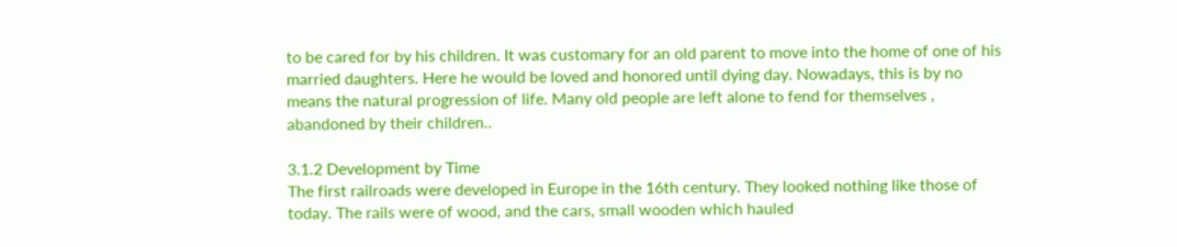to be cared for by his children. It was customary for an old parent to move into the home of one of his married daughters. Here he would be loved and honored until dying day. Nowadays, this is by no means the natural progression of life. Many old people are left alone to fend for themselves , abandoned by their children..

3.1.2 Development by Time
The first railroads were developed in Europe in the 16th century. They looked nothing like those of today. The rails were of wood, and the cars, small wooden which hauled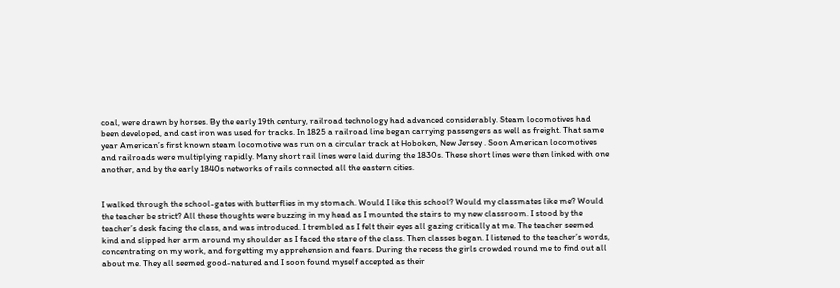coal, were drawn by horses. By the early 19th century, railroad technology had advanced considerably. Steam locomotives had been developed, and cast iron was used for tracks. In 1825 a railroad line began carrying passengers as well as freight. That same year American’s first known steam locomotive was run on a circular track at Hoboken, New Jersey . Soon American locomotives and railroads were multiplying rapidly. Many short rail lines were laid during the 1830s. These short lines were then linked with one another, and by the early 1840s networks of rails connected all the eastern cities.


I walked through the school-gates with butterflies in my stomach. Would I like this school? Would my classmates like me? Would the teacher be strict? All these thoughts were buzzing in my head as I mounted the stairs to my new classroom. I stood by the teacher’s desk facing the class, and was introduced. I trembled as I felt their eyes all gazing critically at me. The teacher seemed kind and slipped her arm around my shoulder as I faced the stare of the class. Then classes began. I listened to the teacher’s words, concentrating on my work, and forgetting my apprehension and fears. During the recess the girls crowded round me to find out all about me. They all seemed good-natured and I soon found myself accepted as their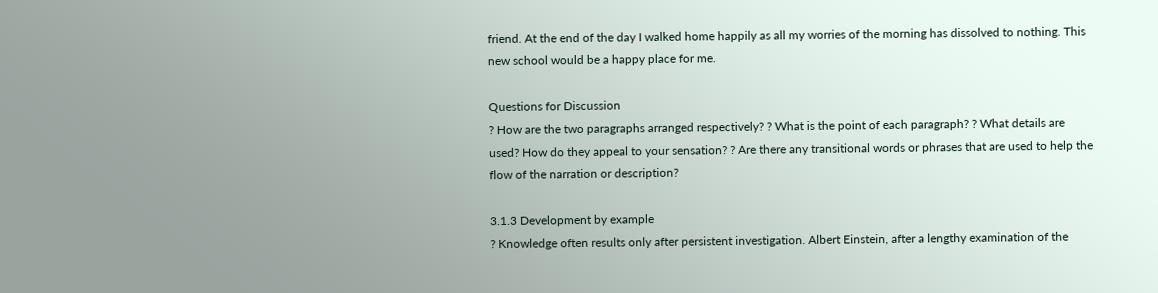friend. At the end of the day I walked home happily as all my worries of the morning has dissolved to nothing. This new school would be a happy place for me.

Questions for Discussion
? How are the two paragraphs arranged respectively? ? What is the point of each paragraph? ? What details are used? How do they appeal to your sensation? ? Are there any transitional words or phrases that are used to help the flow of the narration or description?

3.1.3 Development by example
? Knowledge often results only after persistent investigation. Albert Einstein, after a lengthy examination of the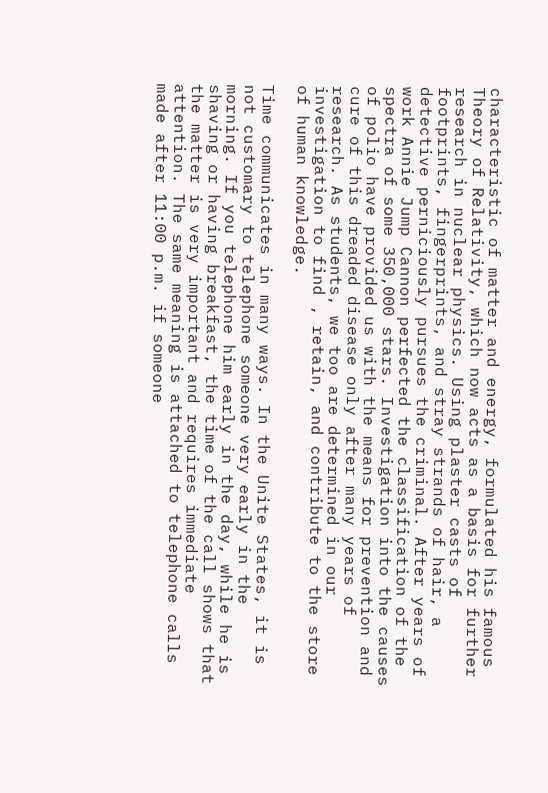characteristic of matter and energy, formulated his famous Theory of Relativity, which now acts as a basis for further research in nuclear physics. Using plaster casts of footprints, fingerprints, and stray strands of hair, a detective perniciously pursues the criminal. After years of work Annie Jump Cannon perfected the classification of the spectra of some 350,000 stars. Investigation into the causes of polio have provided us with the means for prevention and cure of this dreaded disease only after many years of research. As students, we too are determined in our investigation to find , retain, and contribute to the store of human knowledge.

Time communicates in many ways. In the Unite States, it is not customary to telephone someone very early in the morning. If you telephone him early in the day, while he is shaving or having breakfast, the time of the call shows that the matter is very important and requires immediate attention. The same meaning is attached to telephone calls made after 11:00 p.m. if someone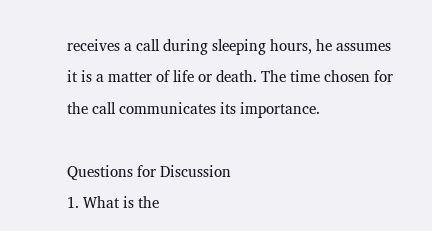receives a call during sleeping hours, he assumes it is a matter of life or death. The time chosen for the call communicates its importance.

Questions for Discussion
1. What is the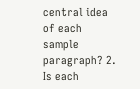central idea of each sample paragraph? 2. Is each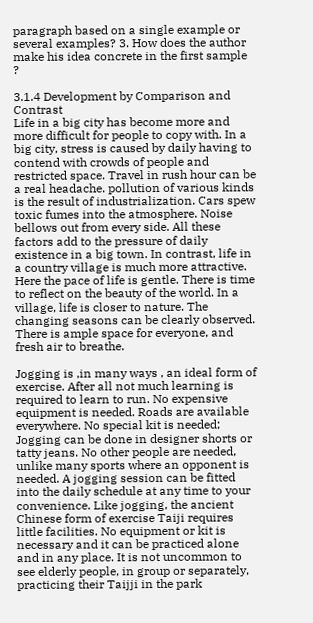paragraph based on a single example or several examples? 3. How does the author make his idea concrete in the first sample ?

3.1.4 Development by Comparison and Contrast
Life in a big city has become more and more difficult for people to copy with. In a big city, stress is caused by daily having to contend with crowds of people and restricted space. Travel in rush hour can be a real headache. pollution of various kinds is the result of industrialization. Cars spew toxic fumes into the atmosphere. Noise bellows out from every side. All these factors add to the pressure of daily existence in a big town. In contrast, life in a country village is much more attractive. Here the pace of life is gentle. There is time to reflect on the beauty of the world. In a village, life is closer to nature. The changing seasons can be clearly observed. There is ample space for everyone, and fresh air to breathe.

Jogging is ,in many ways , an ideal form of exercise. After all not much learning is required to learn to run. No expensive equipment is needed. Roads are available everywhere. No special kit is needed; Jogging can be done in designer shorts or tatty jeans. No other people are needed, unlike many sports where an opponent is needed. A jogging session can be fitted into the daily schedule at any time to your convenience. Like jogging, the ancient Chinese form of exercise Taiji requires little facilities. No equipment or kit is necessary and it can be practiced alone and in any place. It is not uncommon to see elderly people, in group or separately, practicing their Taijji in the park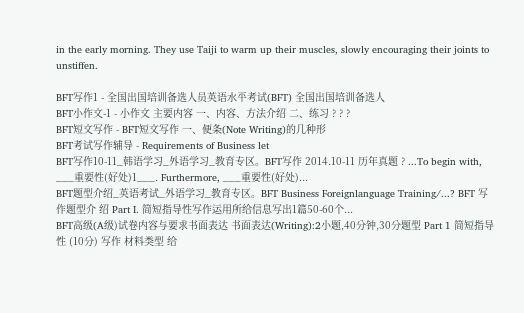in the early morning. They use Taiji to warm up their muscles, slowly encouraging their joints to unstiffen.

BFT写作1 - 全国出国培训备选人员英语水平考试(BFT) 全国出国培训备选人
BFT小作文-1 - 小作文 主要内容 一、内容、方法介绍 二、练习 ? ? ?
BFT短文写作 - BFT短文写作 一、便条(Note Writing)的几种形
BFT考试写作辅导 - Requirements of Business let
BFT写作10-11_韩语学习_外语学习_教育专区。BFT写作 2014.10-11 历年真题 ? ...To begin with, ___重要性(好处)1___. Furthermore, ___重要性(好处)...
BFT题型介绍_英语考试_外语学习_教育专区。BFT Business Foreignlanguage Training/...? BFT 写作题型介 绍 Part I. 简短指导性写作运用所给信息写出1篇50-60个...
BFT高级(A级)试卷内容与要求书面表达 书面表达(Writing):2小题,40分钟,30分题型 Part 1 简短指导性 (10分) 写作 材料类型 给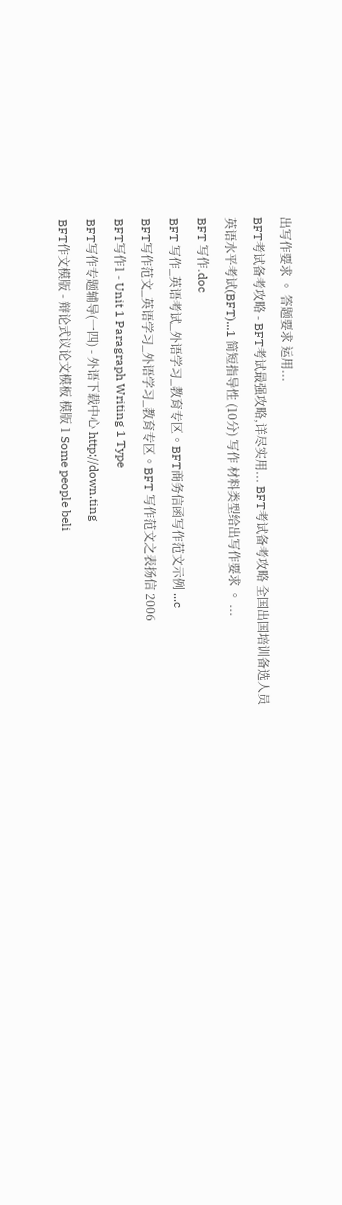出写作要求 。 答题要求 运用...
BFT考试备考攻略 - BFT考试最强攻略,详尽实用... BFT考试备考攻略 全国出国培训备选人员英语水平考试(BFT)...1 简短指导性 (10分) 写作 材料类型给出写作要求 。 ...
BFT 写作.doc
BFT 写作_英语考试_外语学习_教育专区。BFT商务信函写作范文示例 ...c
BFT写作范文_英语学习_外语学习_教育专区。BFT 写作范文之表扬信 2006
BFT写作1 - Unit 1 Paragraph Writing 1 Type
BFT写作专题辅导(一四) - 外语下载中心 http://down.ting
BFT作文模版 - 辩论式议论文模板 模版 1 Some people beli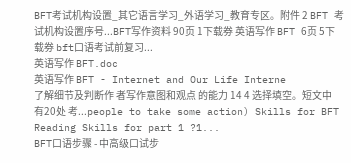BFT考试机构设置_其它语言学习_外语学习_教育专区。附件 2 BFT 考试机构设置序号...BFT写作资料 90页 1下载券 英语写作 BFT 6页 5下载券 bft口语考试前复习...
英语写作 BFT.doc
英语写作 BFT - Internet and Our Life Interne
了解细节及判断作 者写作意图和观点 的能力 14 4 选择填空。短文中有20处 考...people to take some action) Skills for BFT Reading Skills for part 1 ?1...
BFT口语步骤 - 中高级口试步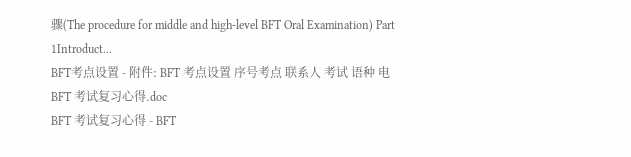骤(The procedure for middle and high-level BFT Oral Examination) Part 1Introduct...
BFT考点设置 - 附件: BFT 考点设置 序号考点 联系人 考试 语种 电
BFT 考试复习心得.doc
BFT 考试复习心得 - BFT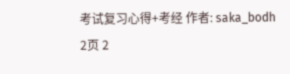考试复习心得+考经 作者: saka_bodh
2页 2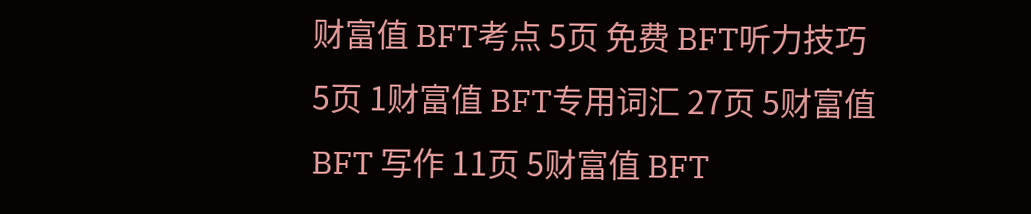财富值 BFT考点 5页 免费 BFT听力技巧 5页 1财富值 BFT专用词汇 27页 5财富值 BFT 写作 11页 5财富值 BFT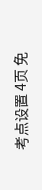考点设置 4页 免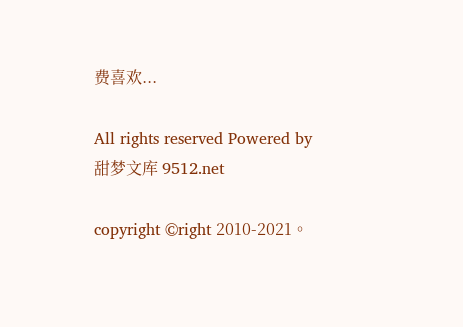费喜欢...

All rights reserved Powered by 甜梦文库 9512.net

copyright ©right 2010-2021。